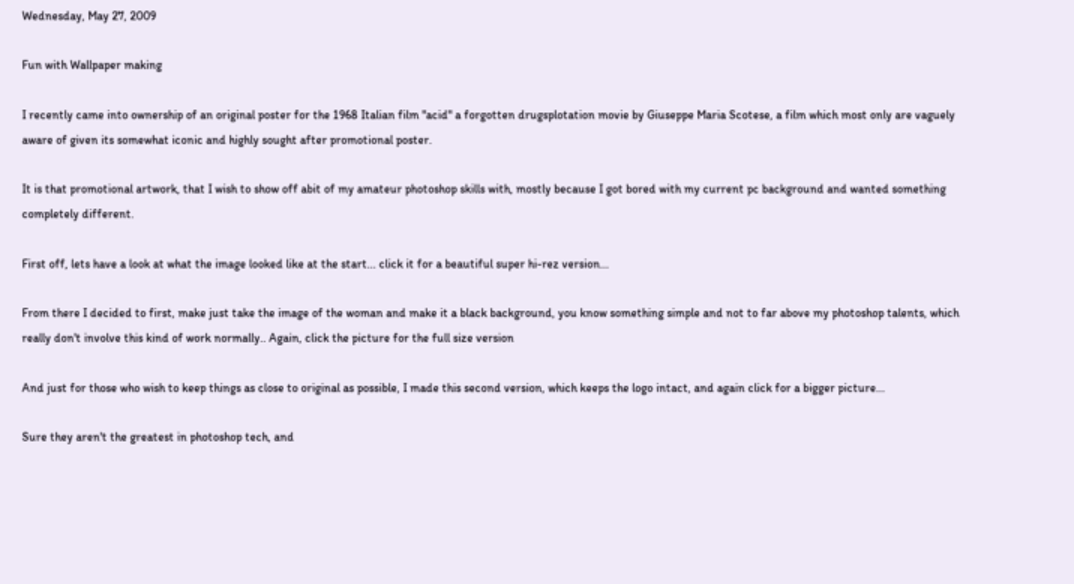Wednesday, May 27, 2009

Fun with Wallpaper making

I recently came into ownership of an original poster for the 1968 Italian film "acid" a forgotten drugsplotation movie by Giuseppe Maria Scotese, a film which most only are vaguely aware of given its somewhat iconic and highly sought after promotional poster.

It is that promotional artwork, that I wish to show off abit of my amateur photoshop skills with, mostly because I got bored with my current pc background and wanted something completely different.

First off, lets have a look at what the image looked like at the start... click it for a beautiful super hi-rez version...

From there I decided to first, make just take the image of the woman and make it a black background, you know something simple and not to far above my photoshop talents, which really don't involve this kind of work normally.. Again, click the picture for the full size version

And just for those who wish to keep things as close to original as possible, I made this second version, which keeps the logo intact, and again click for a bigger picture...

Sure they aren't the greatest in photoshop tech, and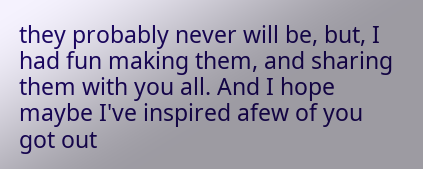they probably never will be, but, I had fun making them, and sharing them with you all. And I hope maybe I've inspired afew of you got out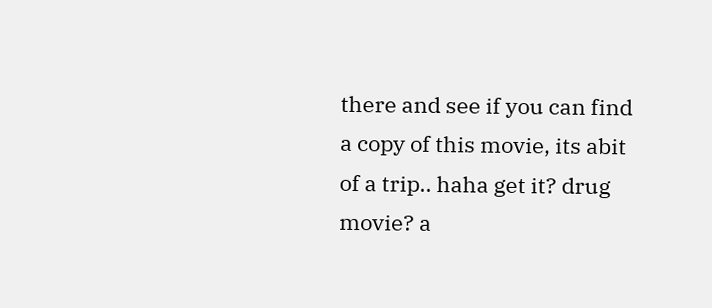there and see if you can find a copy of this movie, its abit of a trip.. haha get it? drug movie? a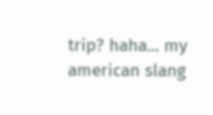trip? haha... my american slang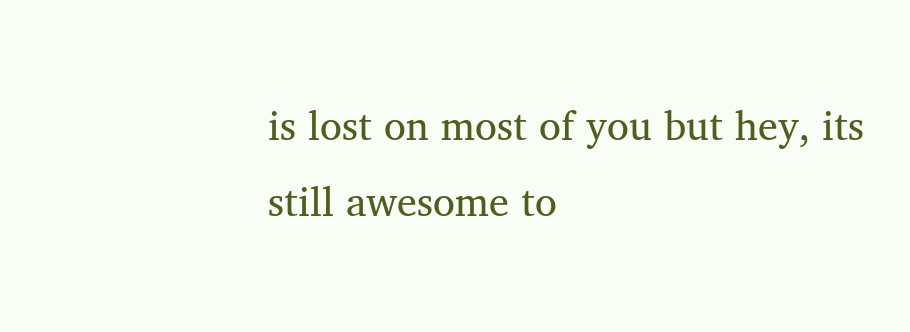is lost on most of you but hey, its still awesome to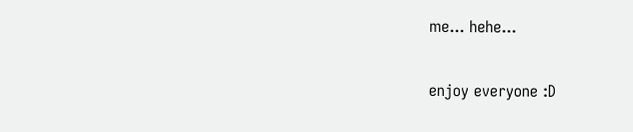me... hehe...

enjoy everyone :D